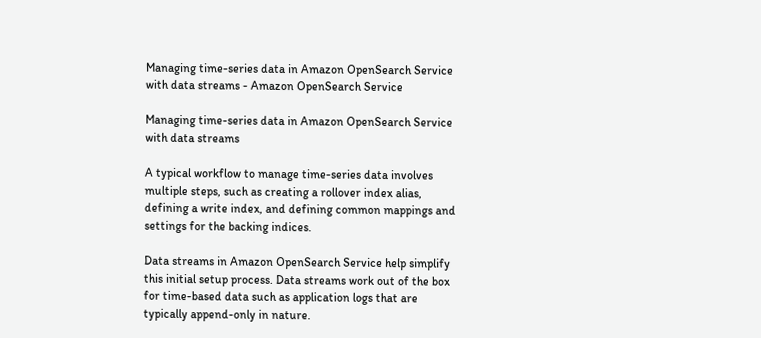Managing time-series data in Amazon OpenSearch Service with data streams - Amazon OpenSearch Service

Managing time-series data in Amazon OpenSearch Service with data streams

A typical workflow to manage time-series data involves multiple steps, such as creating a rollover index alias, defining a write index, and defining common mappings and settings for the backing indices.

Data streams in Amazon OpenSearch Service help simplify this initial setup process. Data streams work out of the box for time-based data such as application logs that are typically append-only in nature.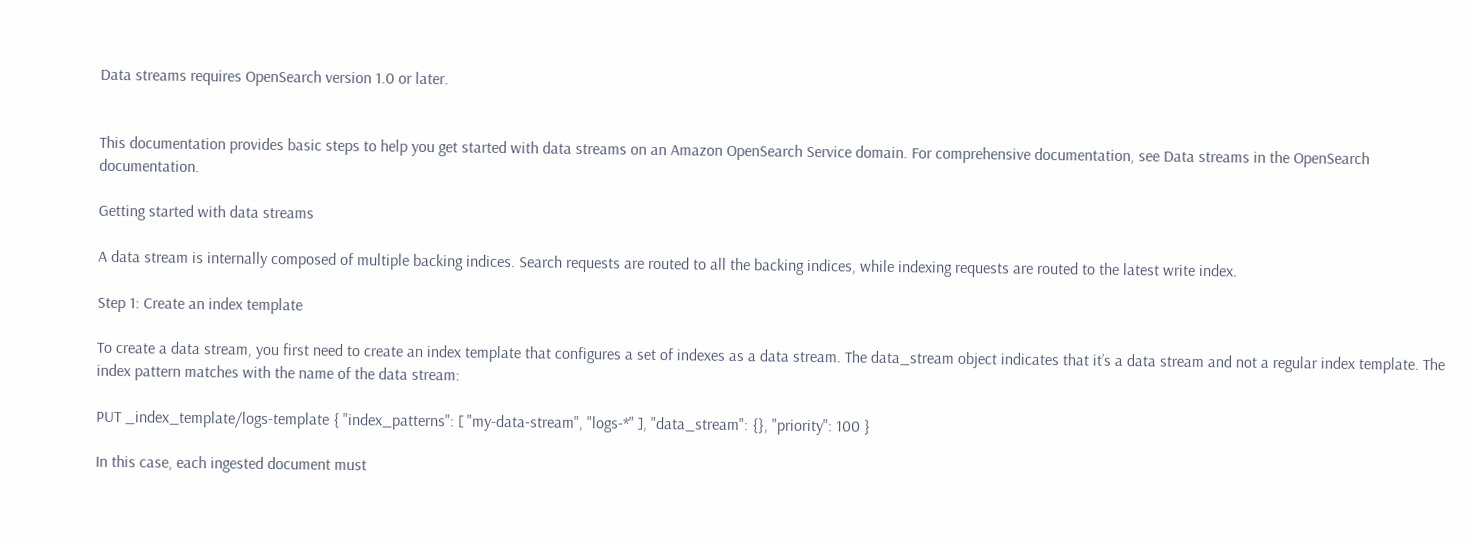Data streams requires OpenSearch version 1.0 or later.


This documentation provides basic steps to help you get started with data streams on an Amazon OpenSearch Service domain. For comprehensive documentation, see Data streams in the OpenSearch documentation.

Getting started with data streams

A data stream is internally composed of multiple backing indices. Search requests are routed to all the backing indices, while indexing requests are routed to the latest write index.

Step 1: Create an index template

To create a data stream, you first need to create an index template that configures a set of indexes as a data stream. The data_stream object indicates that it’s a data stream and not a regular index template. The index pattern matches with the name of the data stream:

PUT _index_template/logs-template { "index_patterns": [ "my-data-stream", "logs-*" ], "data_stream": {}, "priority": 100 }

In this case, each ingested document must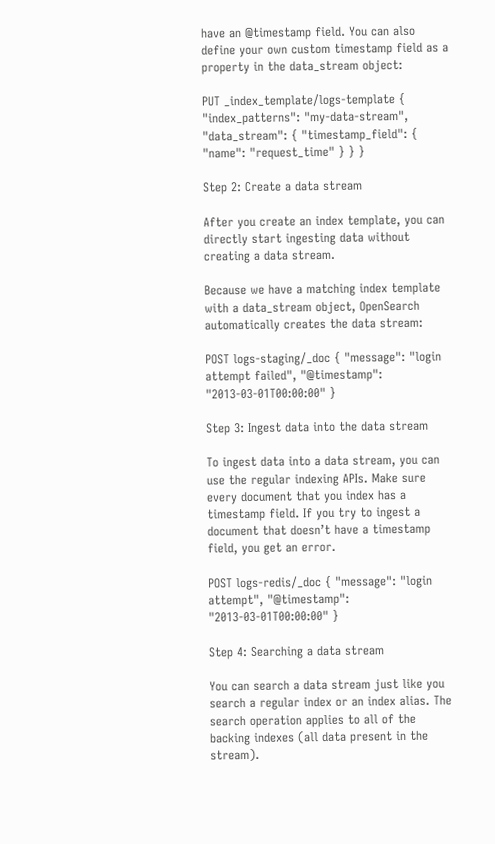have an @timestamp field. You can also define your own custom timestamp field as a property in the data_stream object:

PUT _index_template/logs-template { "index_patterns": "my-data-stream", "data_stream": { "timestamp_field": { "name": "request_time" } } }

Step 2: Create a data stream

After you create an index template, you can directly start ingesting data without creating a data stream.

Because we have a matching index template with a data_stream object, OpenSearch automatically creates the data stream:

POST logs-staging/_doc { "message": "login attempt failed", "@timestamp": "2013-03-01T00:00:00" }

Step 3: Ingest data into the data stream

To ingest data into a data stream, you can use the regular indexing APIs. Make sure every document that you index has a timestamp field. If you try to ingest a document that doesn’t have a timestamp field, you get an error.

POST logs-redis/_doc { "message": "login attempt", "@timestamp": "2013-03-01T00:00:00" }

Step 4: Searching a data stream

You can search a data stream just like you search a regular index or an index alias. The search operation applies to all of the backing indexes (all data present in the stream).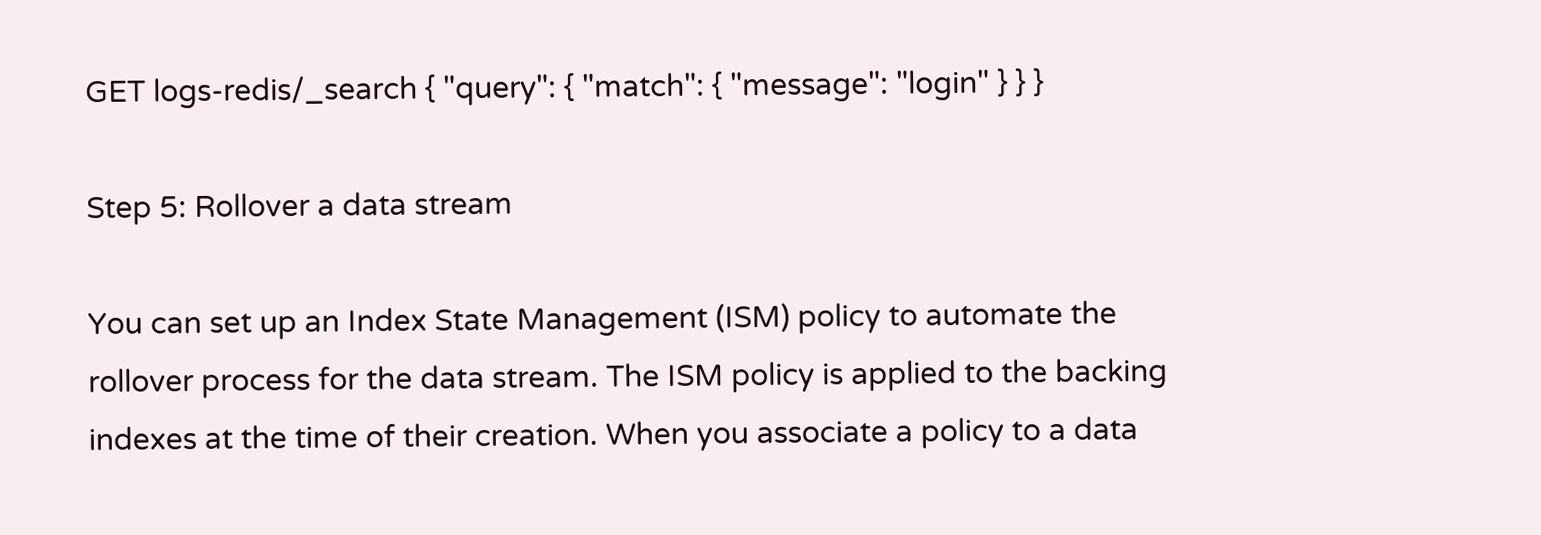GET logs-redis/_search { "query": { "match": { "message": "login" } } }

Step 5: Rollover a data stream

You can set up an Index State Management (ISM) policy to automate the rollover process for the data stream. The ISM policy is applied to the backing indexes at the time of their creation. When you associate a policy to a data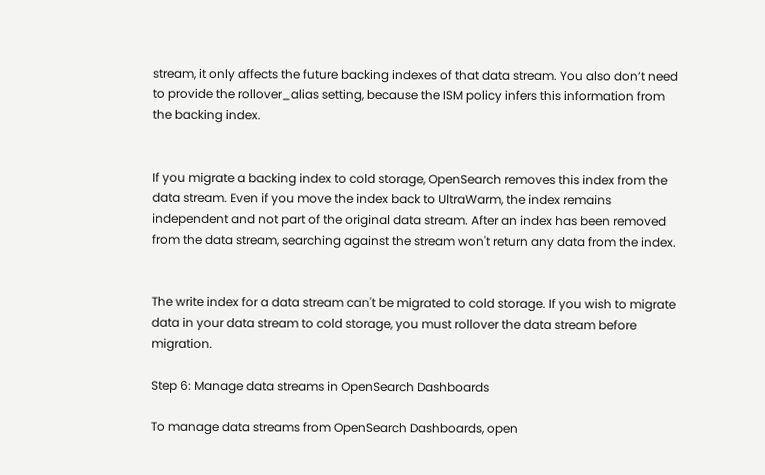stream, it only affects the future backing indexes of that data stream. You also don’t need to provide the rollover_alias setting, because the ISM policy infers this information from the backing index.


If you migrate a backing index to cold storage, OpenSearch removes this index from the data stream. Even if you move the index back to UltraWarm, the index remains independent and not part of the original data stream. After an index has been removed from the data stream, searching against the stream won't return any data from the index.


The write index for a data stream can't be migrated to cold storage. If you wish to migrate data in your data stream to cold storage, you must rollover the data stream before migration.

Step 6: Manage data streams in OpenSearch Dashboards

To manage data streams from OpenSearch Dashboards, open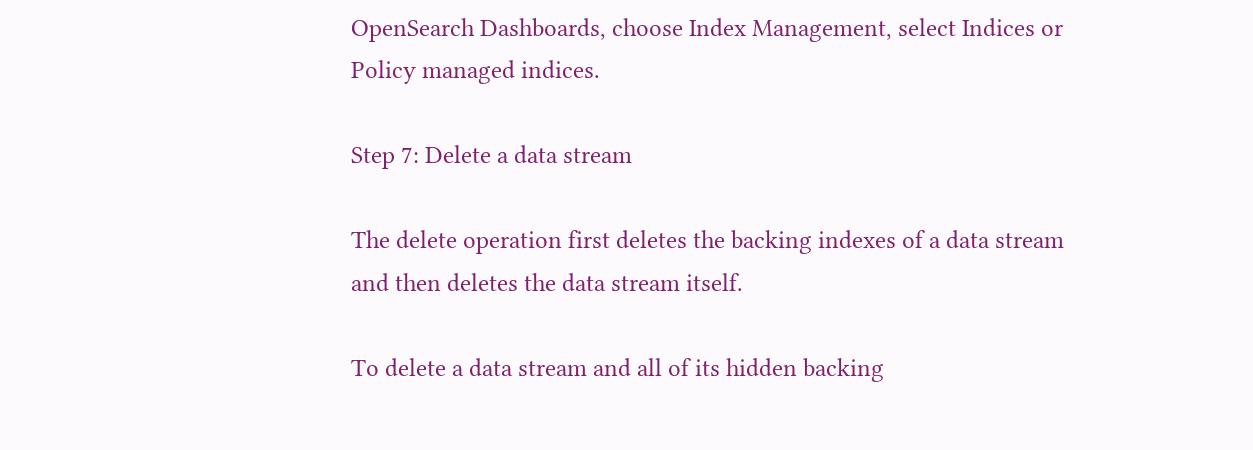OpenSearch Dashboards, choose Index Management, select Indices or Policy managed indices.

Step 7: Delete a data stream

The delete operation first deletes the backing indexes of a data stream and then deletes the data stream itself.

To delete a data stream and all of its hidden backing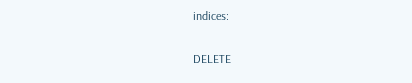indices:

DELETE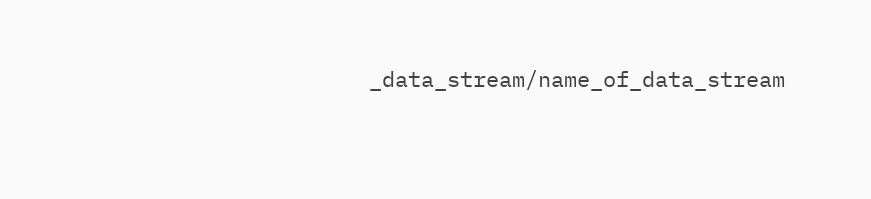_data_stream/name_of_data_stream